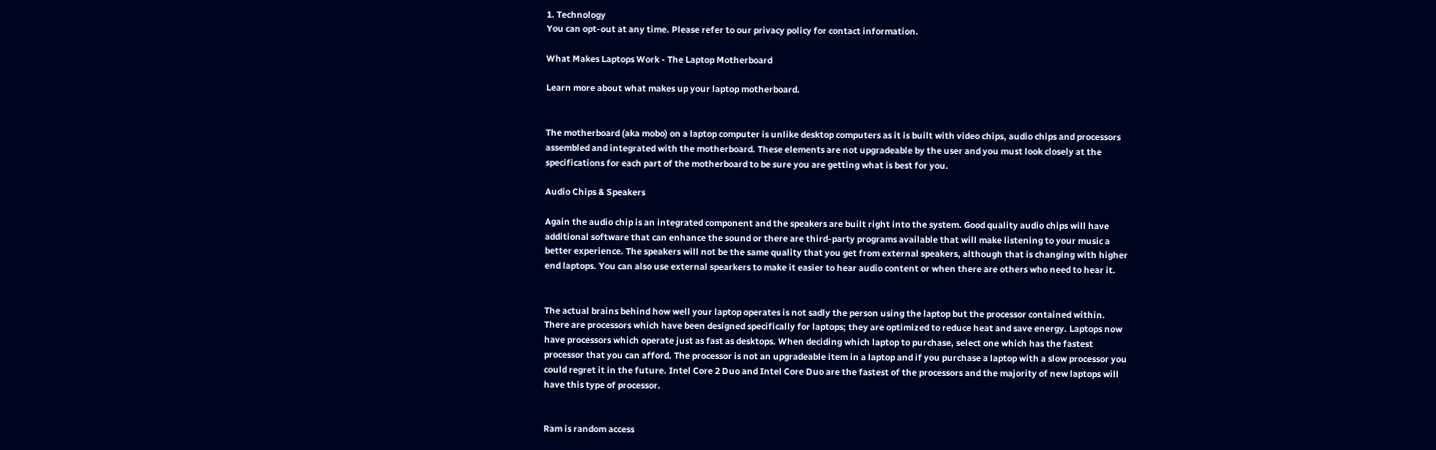1. Technology
You can opt-out at any time. Please refer to our privacy policy for contact information.

What Makes Laptops Work - The Laptop Motherboard

Learn more about what makes up your laptop motherboard.


The motherboard (aka mobo) on a laptop computer is unlike desktop computers as it is built with video chips, audio chips and processors assembled and integrated with the motherboard. These elements are not upgradeable by the user and you must look closely at the specifications for each part of the motherboard to be sure you are getting what is best for you.

Audio Chips & Speakers

Again the audio chip is an integrated component and the speakers are built right into the system. Good quality audio chips will have additional software that can enhance the sound or there are third-party programs available that will make listening to your music a better experience. The speakers will not be the same quality that you get from external speakers, although that is changing with higher end laptops. You can also use external spearkers to make it easier to hear audio content or when there are others who need to hear it.


The actual brains behind how well your laptop operates is not sadly the person using the laptop but the processor contained within. There are processors which have been designed specifically for laptops; they are optimized to reduce heat and save energy. Laptops now have processors which operate just as fast as desktops. When deciding which laptop to purchase, select one which has the fastest processor that you can afford. The processor is not an upgradeable item in a laptop and if you purchase a laptop with a slow processor you could regret it in the future. Intel Core 2 Duo and Intel Core Duo are the fastest of the processors and the majority of new laptops will have this type of processor.


Ram is random access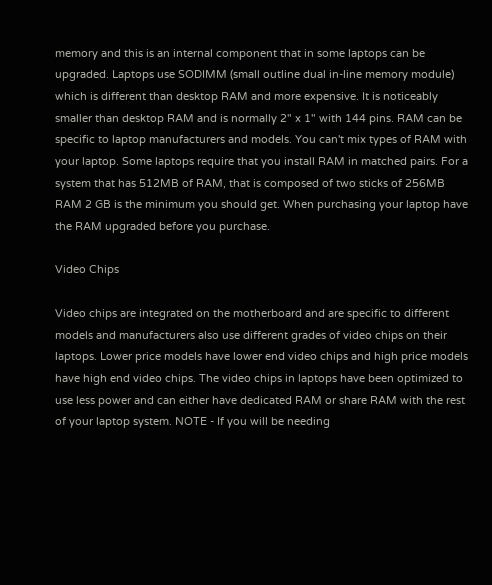memory and this is an internal component that in some laptops can be upgraded. Laptops use SODIMM (small outline dual in-line memory module) which is different than desktop RAM and more expensive. It is noticeably smaller than desktop RAM and is normally 2" x 1" with 144 pins. RAM can be specific to laptop manufacturers and models. You can't mix types of RAM with your laptop. Some laptops require that you install RAM in matched pairs. For a system that has 512MB of RAM, that is composed of two sticks of 256MB RAM 2 GB is the minimum you should get. When purchasing your laptop have the RAM upgraded before you purchase.

Video Chips

Video chips are integrated on the motherboard and are specific to different models and manufacturers also use different grades of video chips on their laptops. Lower price models have lower end video chips and high price models have high end video chips. The video chips in laptops have been optimized to use less power and can either have dedicated RAM or share RAM with the rest of your laptop system. NOTE - If you will be needing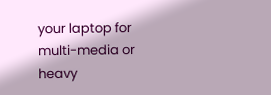your laptop for multi-media or heavy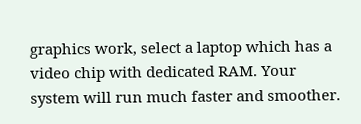graphics work, select a laptop which has a video chip with dedicated RAM. Your system will run much faster and smoother.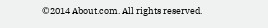©2014 About.com. All rights reserved.